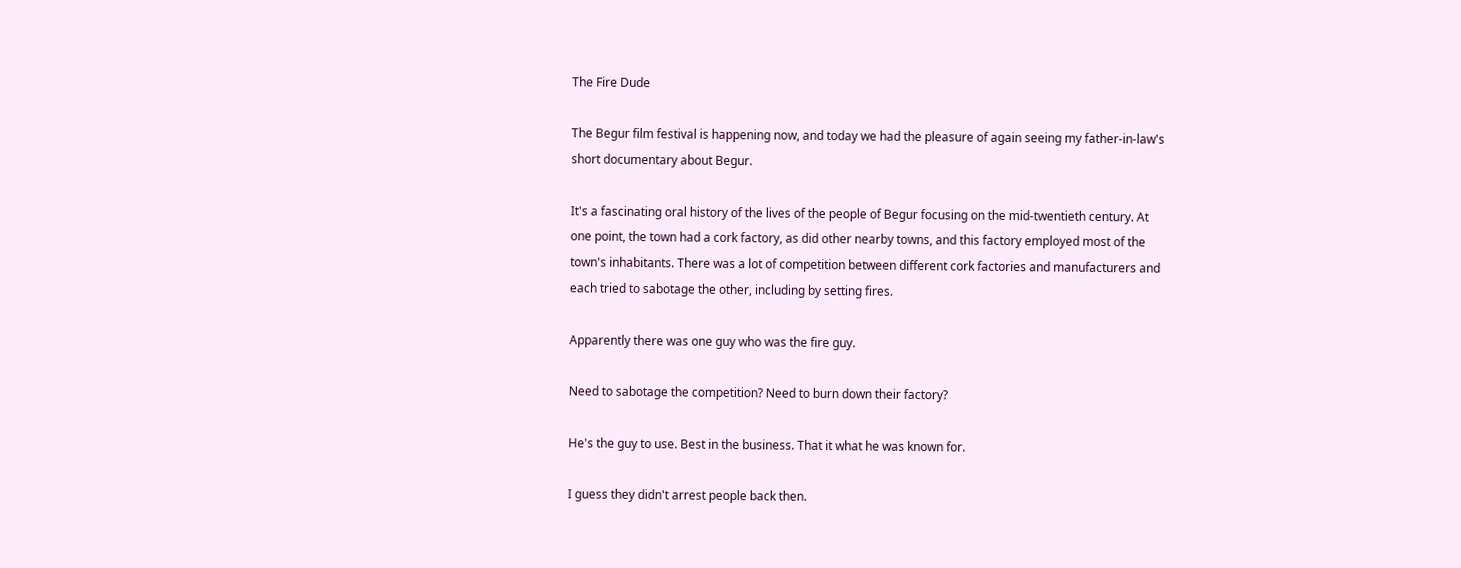The Fire Dude

The Begur film festival is happening now, and today we had the pleasure of again seeing my father-in-law's short documentary about Begur.

It's a fascinating oral history of the lives of the people of Begur focusing on the mid-twentieth century. At one point, the town had a cork factory, as did other nearby towns, and this factory employed most of the town's inhabitants. There was a lot of competition between different cork factories and manufacturers and each tried to sabotage the other, including by setting fires.

Apparently there was one guy who was the fire guy.

Need to sabotage the competition? Need to burn down their factory?

He's the guy to use. Best in the business. That it what he was known for.

I guess they didn't arrest people back then.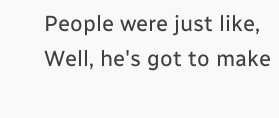People were just like, Well, he's got to make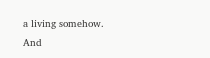a living somehow. And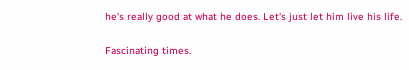he's really good at what he does. Let's just let him live his life.

Fascinating times.